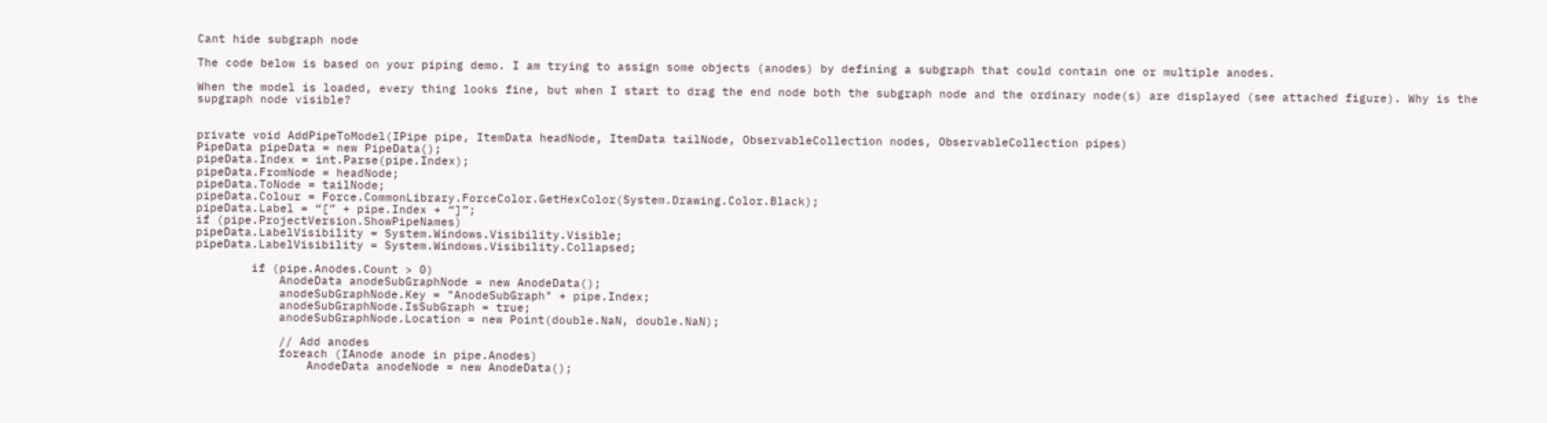Cant hide subgraph node

The code below is based on your piping demo. I am trying to assign some objects (anodes) by defining a subgraph that could contain one or multiple anodes.

When the model is loaded, every thing looks fine, but when I start to drag the end node both the subgraph node and the ordinary node(s) are displayed (see attached figure). Why is the supgraph node visible?


private void AddPipeToModel(IPipe pipe, ItemData headNode, ItemData tailNode, ObservableCollection nodes, ObservableCollection pipes)
PipeData pipeData = new PipeData();
pipeData.Index = int.Parse(pipe.Index);
pipeData.FromNode = headNode;
pipeData.ToNode = tailNode;
pipeData.Colour = Force.CommonLibrary.ForceColor.GetHexColor(System.Drawing.Color.Black);
pipeData.Label = “[” + pipe.Index + “]”;
if (pipe.ProjectVersion.ShowPipeNames)
pipeData.LabelVisibility = System.Windows.Visibility.Visible;
pipeData.LabelVisibility = System.Windows.Visibility.Collapsed;

        if (pipe.Anodes.Count > 0)
            AnodeData anodeSubGraphNode = new AnodeData();
            anodeSubGraphNode.Key = "AnodeSubGraph" + pipe.Index;
            anodeSubGraphNode.IsSubGraph = true;
            anodeSubGraphNode.Location = new Point(double.NaN, double.NaN);

            // Add anodes
            foreach (IAnode anode in pipe.Anodes)
                AnodeData anodeNode = new AnodeData();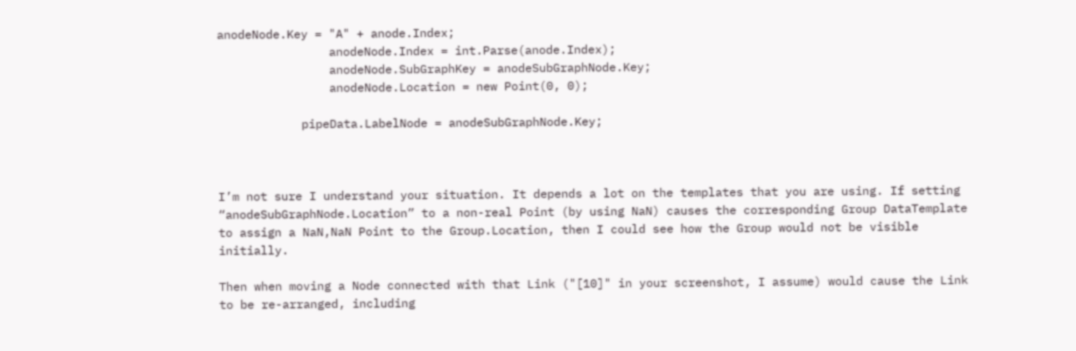anodeNode.Key = "A" + anode.Index;
                anodeNode.Index = int.Parse(anode.Index);
                anodeNode.SubGraphKey = anodeSubGraphNode.Key;
                anodeNode.Location = new Point(0, 0);

            pipeData.LabelNode = anodeSubGraphNode.Key;



I’m not sure I understand your situation. It depends a lot on the templates that you are using. If setting “anodeSubGraphNode.Location” to a non-real Point (by using NaN) causes the corresponding Group DataTemplate to assign a NaN,NaN Point to the Group.Location, then I could see how the Group would not be visible initially.

Then when moving a Node connected with that Link ("[10]" in your screenshot, I assume) would cause the Link to be re-arranged, including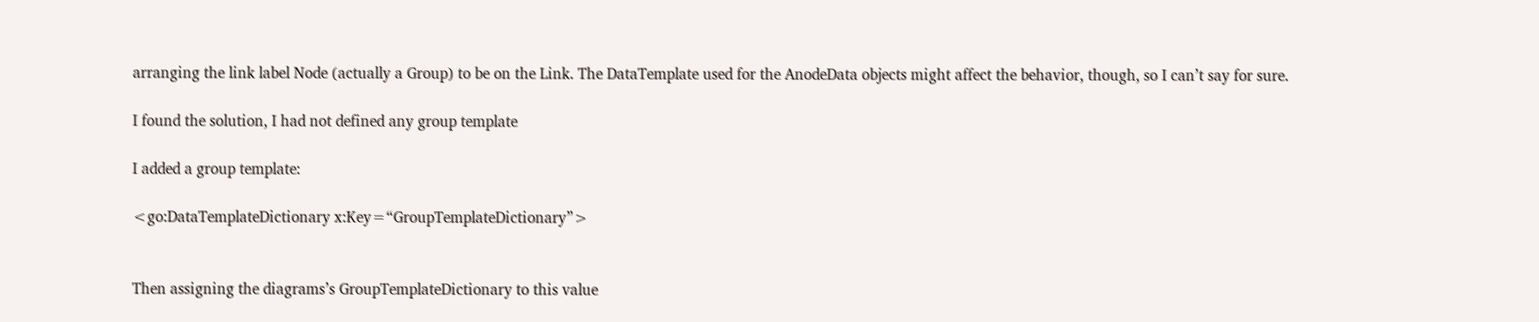arranging the link label Node (actually a Group) to be on the Link. The DataTemplate used for the AnodeData objects might affect the behavior, though, so I can’t say for sure.

I found the solution, I had not defined any group template

I added a group template:

<go:DataTemplateDictionary x:Key=“GroupTemplateDictionary”>


Then assigning the diagrams’s GroupTemplateDictionary to this value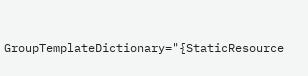GroupTemplateDictionary="{StaticResource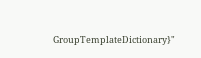GroupTemplateDictionary}"